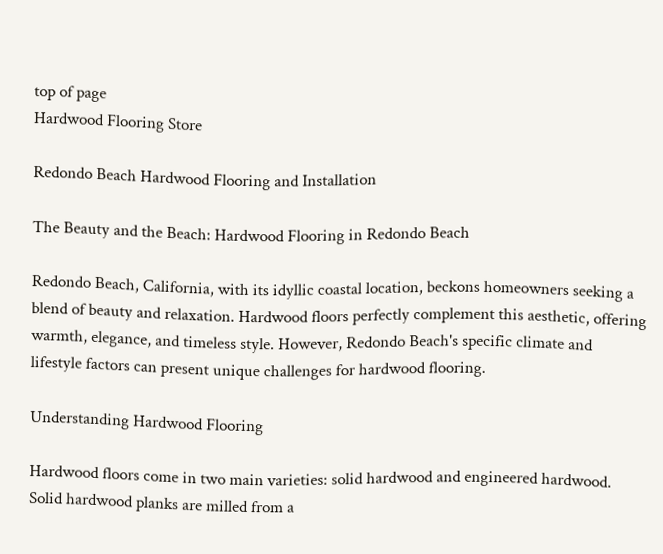top of page
Hardwood Flooring Store

Redondo Beach Hardwood Flooring and Installation

The Beauty and the Beach: Hardwood Flooring in Redondo Beach

Redondo Beach, California, with its idyllic coastal location, beckons homeowners seeking a blend of beauty and relaxation. Hardwood floors perfectly complement this aesthetic, offering warmth, elegance, and timeless style. However, Redondo Beach's specific climate and lifestyle factors can present unique challenges for hardwood flooring.

Understanding Hardwood Flooring

Hardwood floors come in two main varieties: solid hardwood and engineered hardwood. Solid hardwood planks are milled from a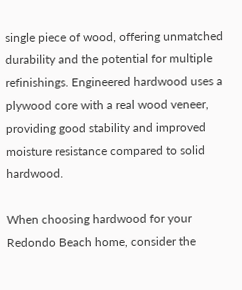single piece of wood, offering unmatched durability and the potential for multiple refinishings. Engineered hardwood uses a plywood core with a real wood veneer, providing good stability and improved moisture resistance compared to solid hardwood.

When choosing hardwood for your Redondo Beach home, consider the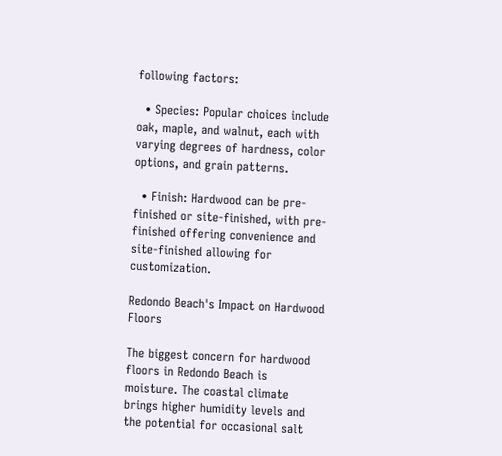following factors:

  • Species: Popular choices include oak, maple, and walnut, each with varying degrees of hardness, color options, and grain patterns.

  • Finish: Hardwood can be pre-finished or site-finished, with pre-finished offering convenience and site-finished allowing for customization.

Redondo Beach's Impact on Hardwood Floors

The biggest concern for hardwood floors in Redondo Beach is moisture. The coastal climate brings higher humidity levels and the potential for occasional salt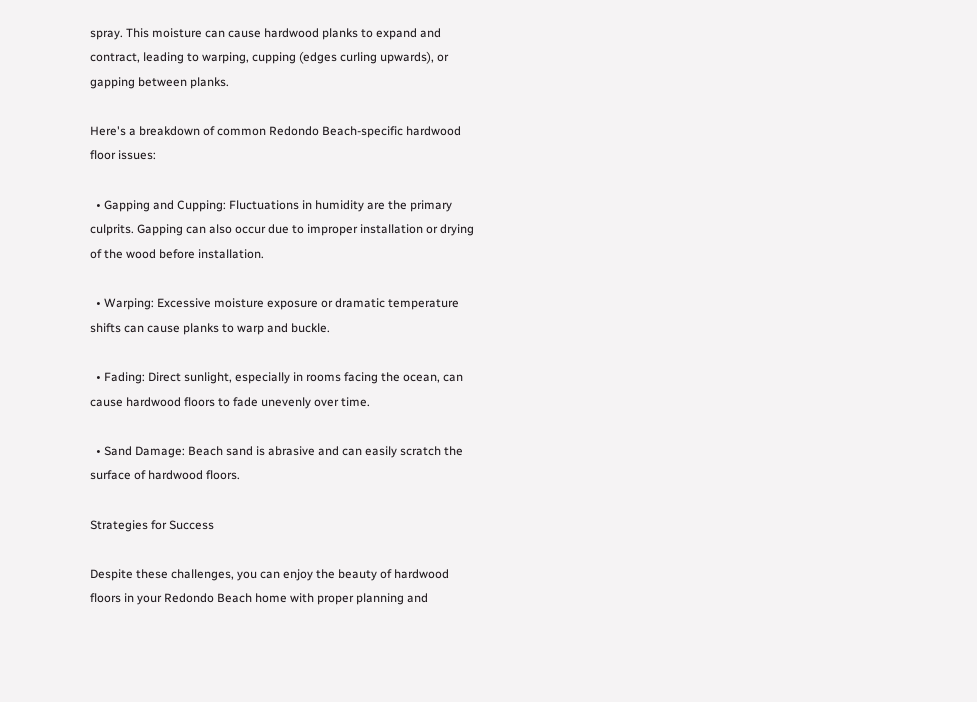spray. This moisture can cause hardwood planks to expand and contract, leading to warping, cupping (edges curling upwards), or gapping between planks.

Here's a breakdown of common Redondo Beach-specific hardwood floor issues:

  • Gapping and Cupping: Fluctuations in humidity are the primary culprits. Gapping can also occur due to improper installation or drying of the wood before installation.

  • Warping: Excessive moisture exposure or dramatic temperature shifts can cause planks to warp and buckle.

  • Fading: Direct sunlight, especially in rooms facing the ocean, can cause hardwood floors to fade unevenly over time.

  • Sand Damage: Beach sand is abrasive and can easily scratch the surface of hardwood floors.

Strategies for Success

Despite these challenges, you can enjoy the beauty of hardwood floors in your Redondo Beach home with proper planning and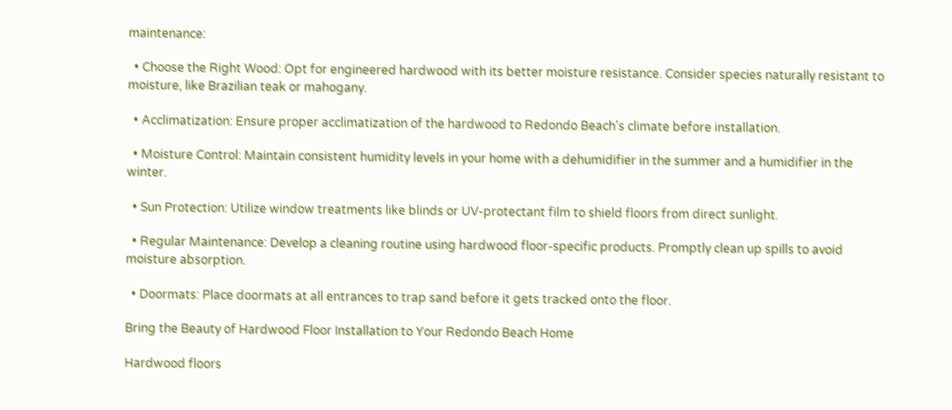maintenance:

  • Choose the Right Wood: Opt for engineered hardwood with its better moisture resistance. Consider species naturally resistant to moisture, like Brazilian teak or mahogany.

  • Acclimatization: Ensure proper acclimatization of the hardwood to Redondo Beach's climate before installation.

  • Moisture Control: Maintain consistent humidity levels in your home with a dehumidifier in the summer and a humidifier in the winter.

  • Sun Protection: Utilize window treatments like blinds or UV-protectant film to shield floors from direct sunlight.

  • Regular Maintenance: Develop a cleaning routine using hardwood floor-specific products. Promptly clean up spills to avoid moisture absorption.

  • Doormats: Place doormats at all entrances to trap sand before it gets tracked onto the floor.

Bring the Beauty of Hardwood Floor Installation to Your Redondo Beach Home

Hardwood floors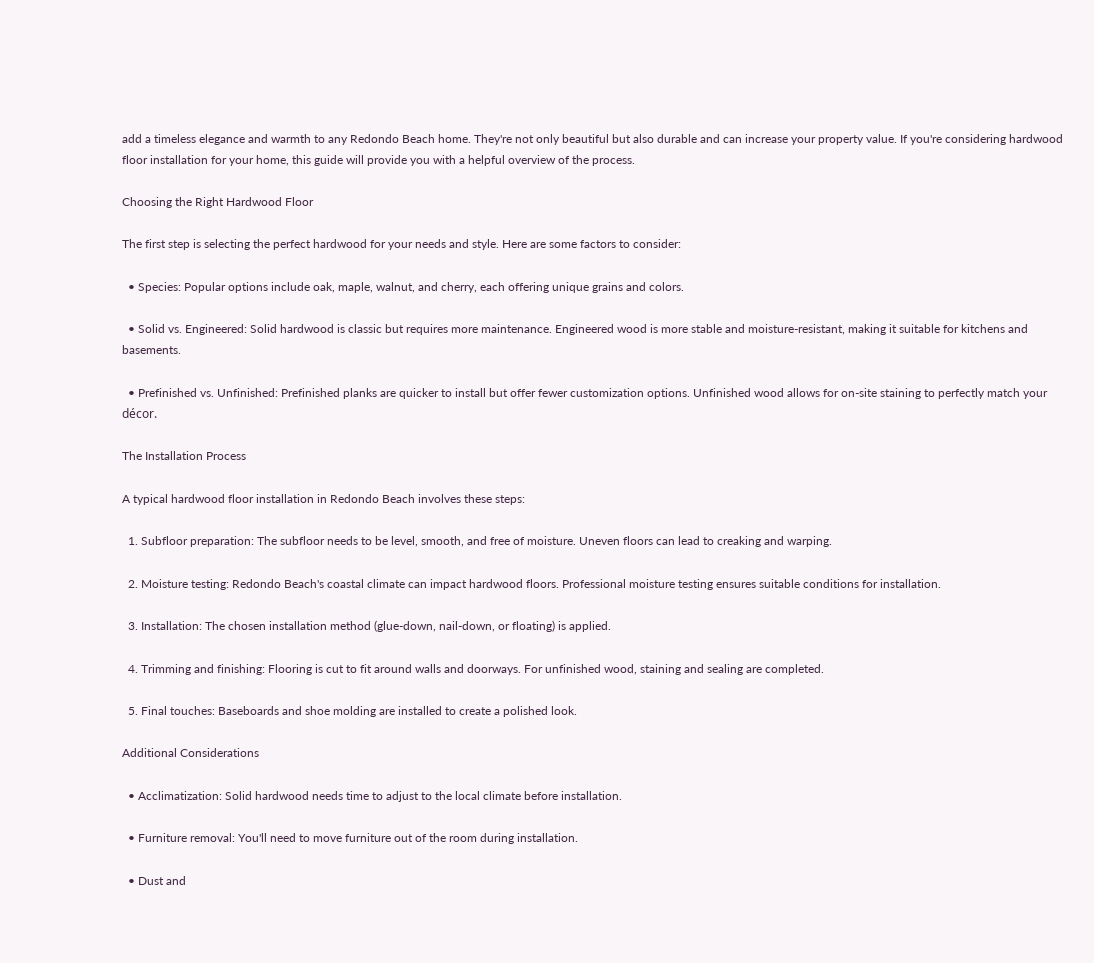add a timeless elegance and warmth to any Redondo Beach home. They're not only beautiful but also durable and can increase your property value. If you're considering hardwood floor installation for your home, this guide will provide you with a helpful overview of the process.

Choosing the Right Hardwood Floor

The first step is selecting the perfect hardwood for your needs and style. Here are some factors to consider:

  • Species: Popular options include oak, maple, walnut, and cherry, each offering unique grains and colors.

  • Solid vs. Engineered: Solid hardwood is classic but requires more maintenance. Engineered wood is more stable and moisture-resistant, making it suitable for kitchens and basements.

  • Prefinished vs. Unfinished: Prefinished planks are quicker to install but offer fewer customization options. Unfinished wood allows for on-site staining to perfectly match your décor.

The Installation Process

A typical hardwood floor installation in Redondo Beach involves these steps:

  1. Subfloor preparation: The subfloor needs to be level, smooth, and free of moisture. Uneven floors can lead to creaking and warping.

  2. Moisture testing: Redondo Beach's coastal climate can impact hardwood floors. Professional moisture testing ensures suitable conditions for installation.

  3. Installation: The chosen installation method (glue-down, nail-down, or floating) is applied.

  4. Trimming and finishing: Flooring is cut to fit around walls and doorways. For unfinished wood, staining and sealing are completed.

  5. Final touches: Baseboards and shoe molding are installed to create a polished look.

Additional Considerations

  • Acclimatization: Solid hardwood needs time to adjust to the local climate before installation.

  • Furniture removal: You'll need to move furniture out of the room during installation.

  • Dust and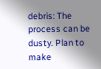debris: The process can be dusty. Plan to make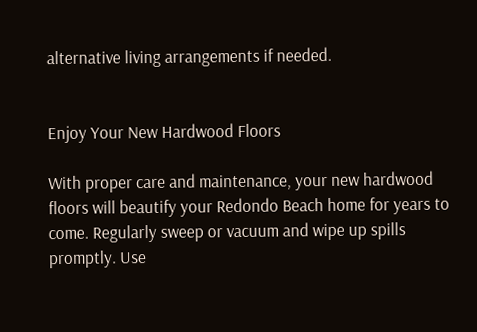alternative living arrangements if needed.


Enjoy Your New Hardwood Floors

With proper care and maintenance, your new hardwood floors will beautify your Redondo Beach home for years to come. Regularly sweep or vacuum and wipe up spills promptly. Use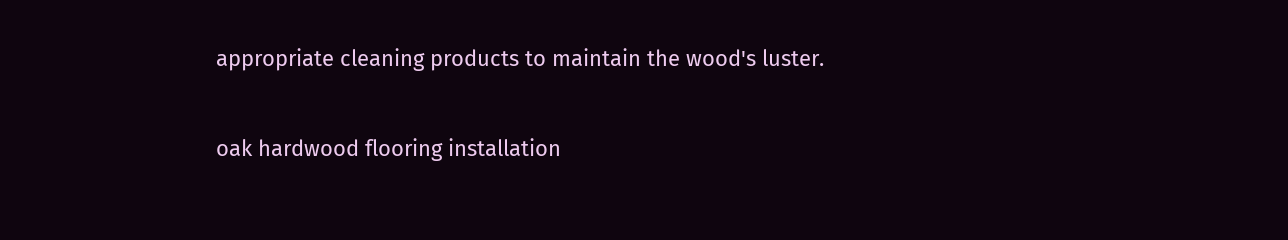appropriate cleaning products to maintain the wood's luster.

oak hardwood flooring installation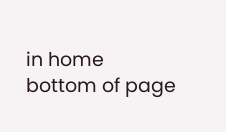in home
bottom of page